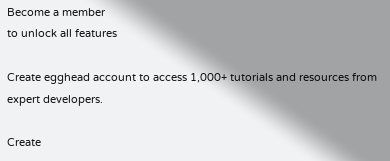Become a member
to unlock all features

Create egghead account to access 1,000+ tutorials and resources from expert developers.

Create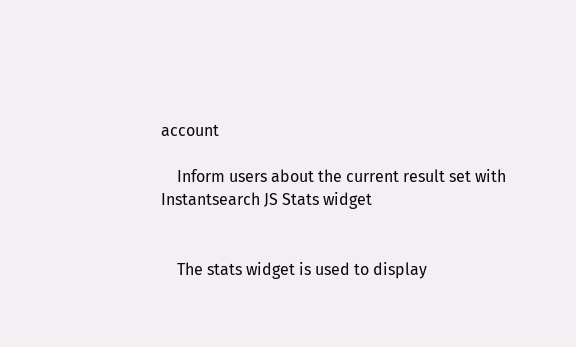account

    Inform users about the current result set with Instantsearch JS Stats widget


    The stats widget is used to display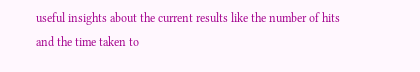useful insights about the current results like the number of hits and the time taken to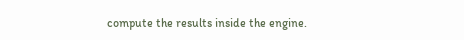compute the results inside the engine.